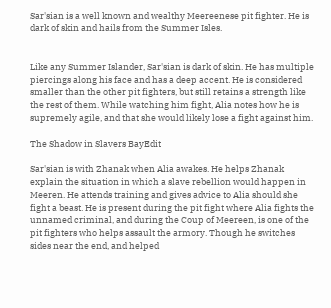Sar'sian is a well known and wealthy Meereenese pit fighter. He is dark of skin and hails from the Summer Isles.


Like any Summer Islander, Sar'sian is dark of skin. He has multiple piercings along his face and has a deep accent. He is considered smaller than the other pit fighters, but still retains a strength like the rest of them. While watching him fight, Alia notes how he is supremely agile, and that she would likely lose a fight against him.

The Shadow in Slavers BayEdit

Sar'sian is with Zhanak when Alia awakes. He helps Zhanak explain the situation in which a slave rebellion would happen in Meeren. He attends training and gives advice to Alia should she fight a beast. He is present during the pit fight where Alia fights the unnamed criminal, and during the Coup of Meereen, is one of the pit fighters who helps assault the armory. Though he switches sides near the end, and helped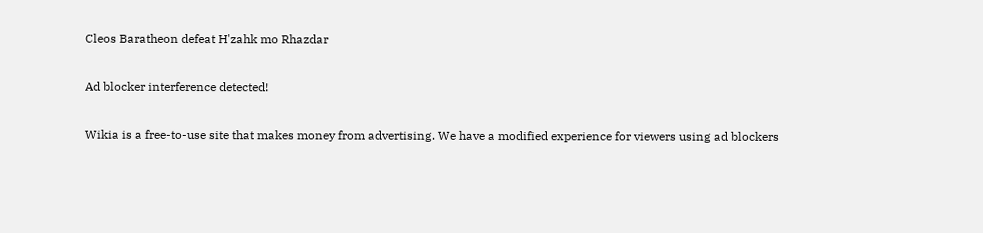Cleos Baratheon defeat H'zahk mo Rhazdar

Ad blocker interference detected!

Wikia is a free-to-use site that makes money from advertising. We have a modified experience for viewers using ad blockers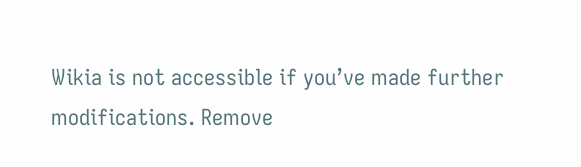Wikia is not accessible if you’ve made further modifications. Remove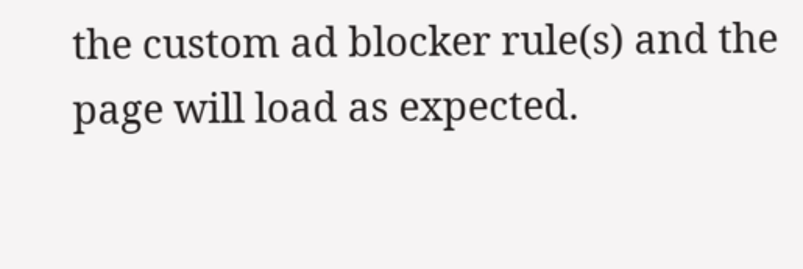the custom ad blocker rule(s) and the page will load as expected.